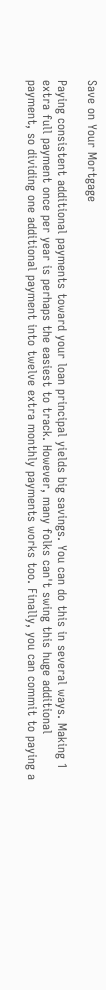Save on Your Mortgage

Paying consistent additional payments toward your loan principal yields big savings. You can do this in several ways. Making 1 extra full payment once per year is perhaps the easiest to track. However, many folks can't swing this huge additional payment, so dividing one additional payment into twelve extra monthly payments works too. Finally, you can commit to paying a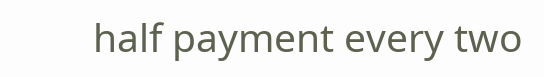half payment every two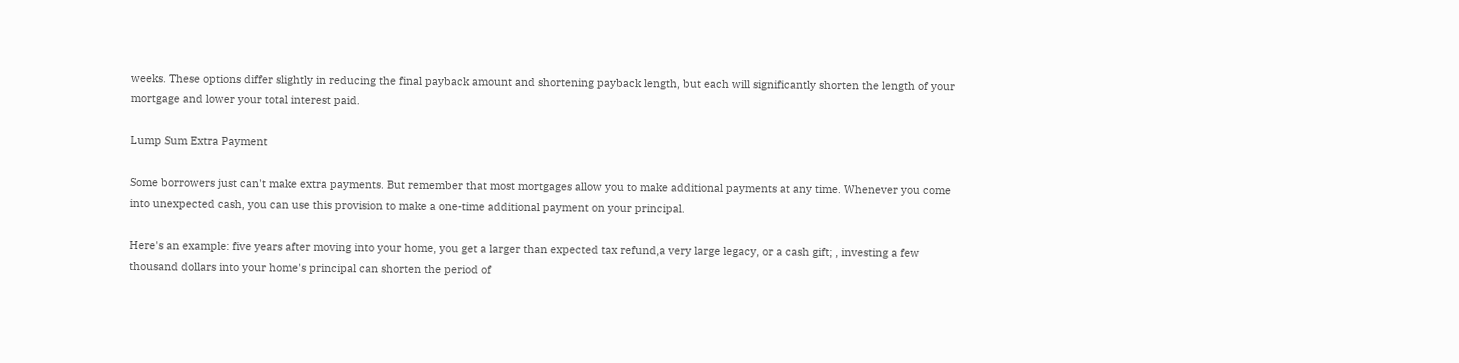weeks. These options differ slightly in reducing the final payback amount and shortening payback length, but each will significantly shorten the length of your mortgage and lower your total interest paid.

Lump Sum Extra Payment

Some borrowers just can't make extra payments. But remember that most mortgages allow you to make additional payments at any time. Whenever you come into unexpected cash, you can use this provision to make a one-time additional payment on your principal.

Here's an example: five years after moving into your home, you get a larger than expected tax refund,a very large legacy, or a cash gift; , investing a few thousand dollars into your home's principal can shorten the period of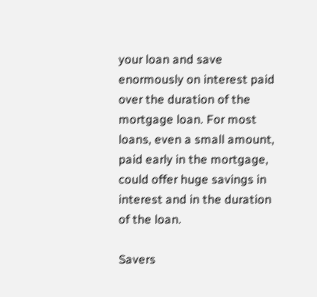your loan and save enormously on interest paid over the duration of the mortgage loan. For most loans, even a small amount, paid early in the mortgage, could offer huge savings in interest and in the duration of the loan.

Savers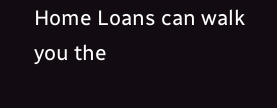Home Loans can walk you the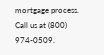mortgage process. Call us at (800) 974-0509.